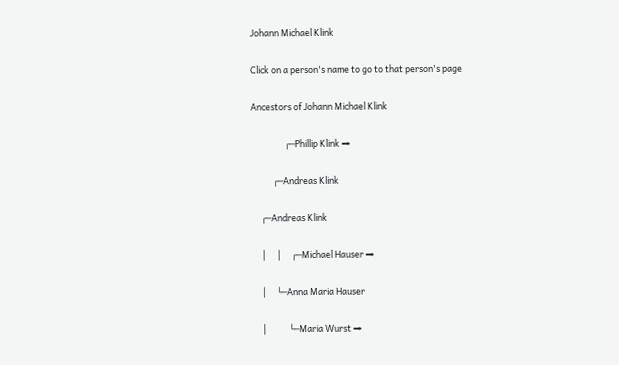Johann Michael Klink

Click on a person's name to go to that person's page

Ancestors of Johann Michael Klink

                 ┌─Phillip Klink ⇒

           ┌─Andreas Klink

     ┌─Andreas Klink

     │     │     ┌─Michael Hauser ⇒

     │     └─Anna Maria Hauser

     │           └─Maria Wurst ⇒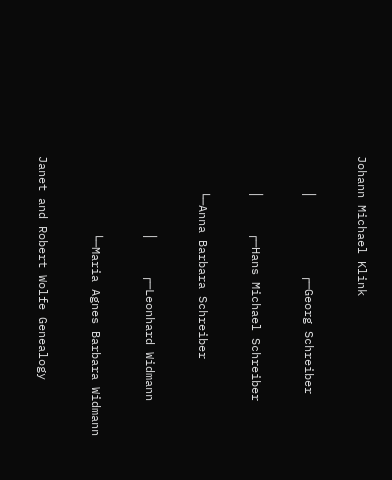Johann Michael Klink

     │           ┌─Georg Schreiber

     │     ┌─Hans Michael Schreiber

     └─Anna Barbara Schreiber

           │     ┌─Leonhard Widmann

           └─Maria Agnes Barbara Widmann

Janet and Robert Wolfe Genealogy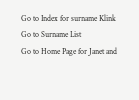Go to Index for surname Klink
Go to Surname List
Go to Home Page for Janet and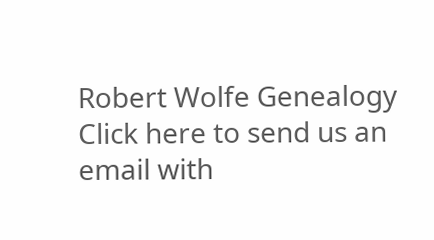Robert Wolfe Genealogy
Click here to send us an email with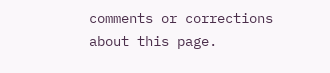comments or corrections about this page.